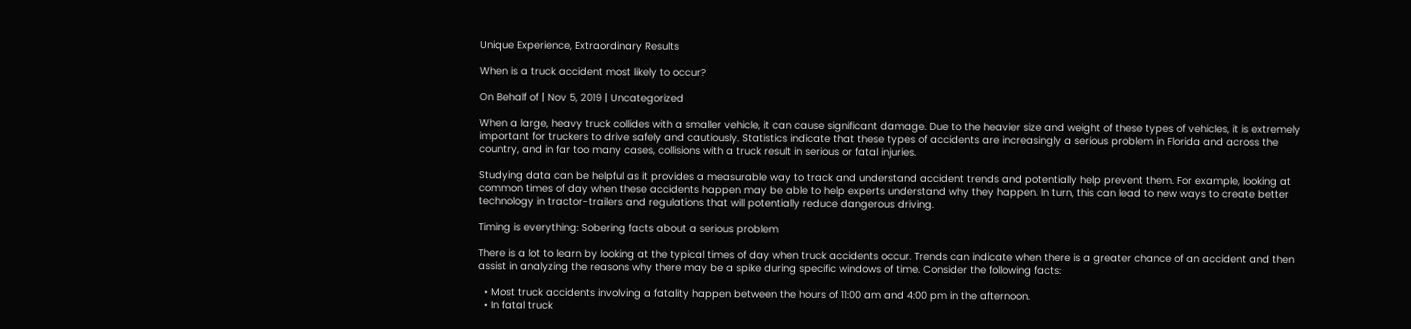Unique Experience, Extraordinary Results

When is a truck accident most likely to occur?

On Behalf of | Nov 5, 2019 | Uncategorized

When a large, heavy truck collides with a smaller vehicle, it can cause significant damage. Due to the heavier size and weight of these types of vehicles, it is extremely important for truckers to drive safely and cautiously. Statistics indicate that these types of accidents are increasingly a serious problem in Florida and across the country, and in far too many cases, collisions with a truck result in serious or fatal injuries.

Studying data can be helpful as it provides a measurable way to track and understand accident trends and potentially help prevent them. For example, looking at common times of day when these accidents happen may be able to help experts understand why they happen. In turn, this can lead to new ways to create better technology in tractor-trailers and regulations that will potentially reduce dangerous driving.

Timing is everything: Sobering facts about a serious problem

There is a lot to learn by looking at the typical times of day when truck accidents occur. Trends can indicate when there is a greater chance of an accident and then assist in analyzing the reasons why there may be a spike during specific windows of time. Consider the following facts:

  • Most truck accidents involving a fatality happen between the hours of 11:00 am and 4:00 pm in the afternoon.
  • In fatal truck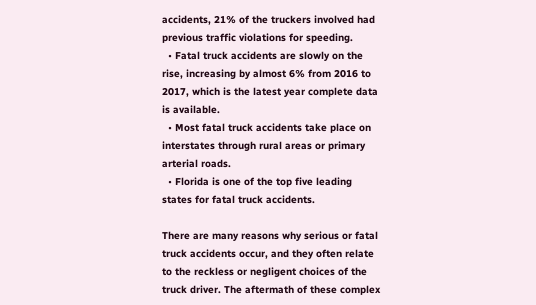accidents, 21% of the truckers involved had previous traffic violations for speeding.
  • Fatal truck accidents are slowly on the rise, increasing by almost 6% from 2016 to 2017, which is the latest year complete data is available.
  • Most fatal truck accidents take place on interstates through rural areas or primary arterial roads.
  • Florida is one of the top five leading states for fatal truck accidents.

There are many reasons why serious or fatal truck accidents occur, and they often relate to the reckless or negligent choices of the truck driver. The aftermath of these complex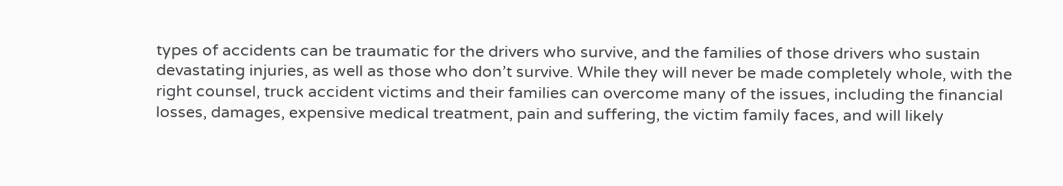types of accidents can be traumatic for the drivers who survive, and the families of those drivers who sustain devastating injuries, as well as those who don’t survive. While they will never be made completely whole, with the right counsel, truck accident victims and their families can overcome many of the issues, including the financial losses, damages, expensive medical treatment, pain and suffering, the victim family faces, and will likely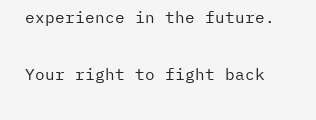experience in the future.

Your right to fight back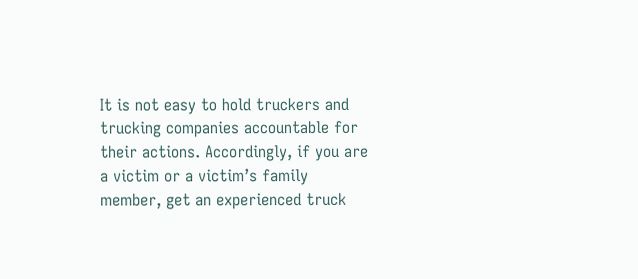It is not easy to hold truckers and trucking companies accountable for their actions. Accordingly, if you are a victim or a victim’s family member, get an experienced truck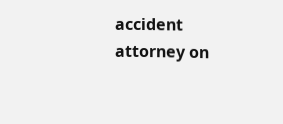accident attorney on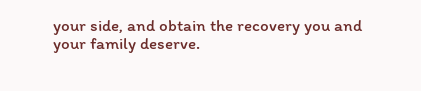your side, and obtain the recovery you and your family deserve.